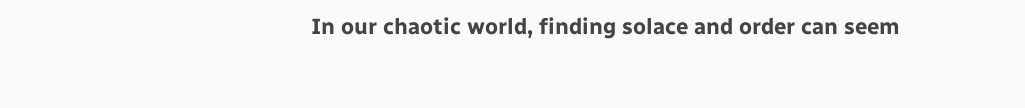In our chaotic world, finding solace and order can seem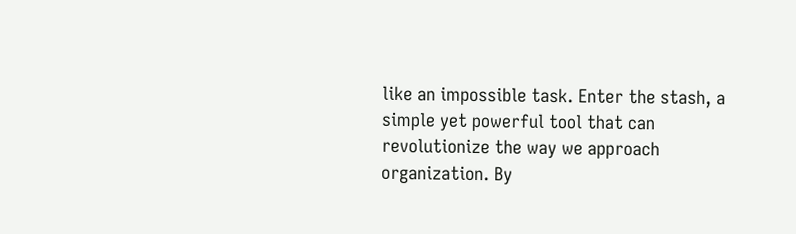like an impossible task. Enter the stash, a simple yet powerful tool that can revolutionize the way we approach organization. By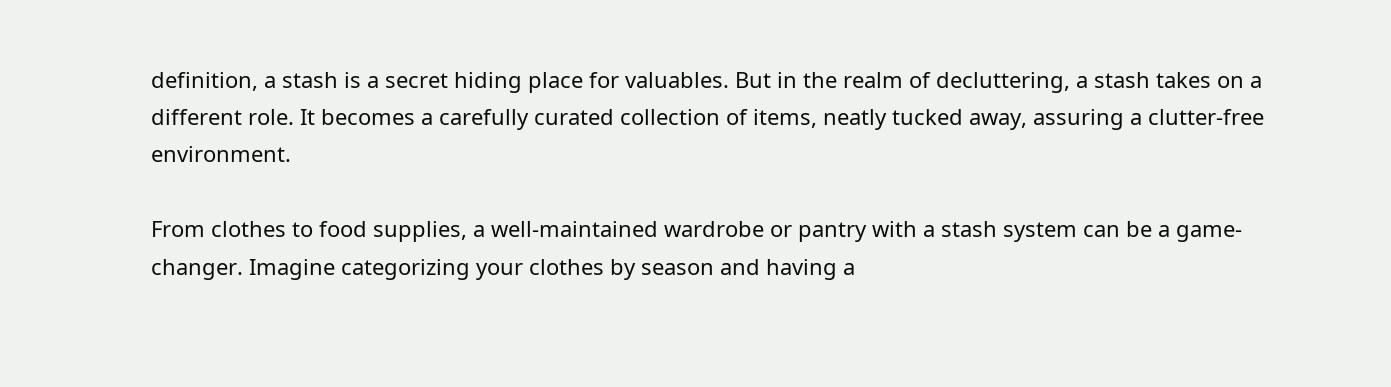definition, a stash is a secret hiding place for valuables. But in the realm of decluttering, a stash takes on a different role. It becomes a carefully curated collection of items, neatly tucked away, assuring a clutter-free environment.

From clothes to food supplies, a well-maintained wardrobe or pantry with a stash system can be a game-changer. Imagine categorizing your clothes by season and having a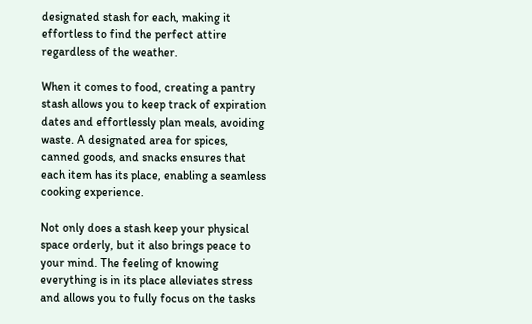designated stash for each, making it effortless to find the perfect attire regardless of the weather.

When it comes to food, creating a pantry stash allows you to keep track of expiration dates and effortlessly plan meals, avoiding waste. A designated area for spices, canned goods, and snacks ensures that each item has its place, enabling a seamless cooking experience.

Not only does a stash keep your physical space orderly, but it also brings peace to your mind. The feeling of knowing everything is in its place alleviates stress and allows you to fully focus on the tasks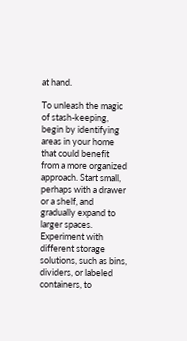at hand.

To unleash the magic of stash-keeping, begin by identifying areas in your home that could benefit from a more organized approach. Start small, perhaps with a drawer or a shelf, and gradually expand to larger spaces. Experiment with different storage solutions, such as bins, dividers, or labeled containers, to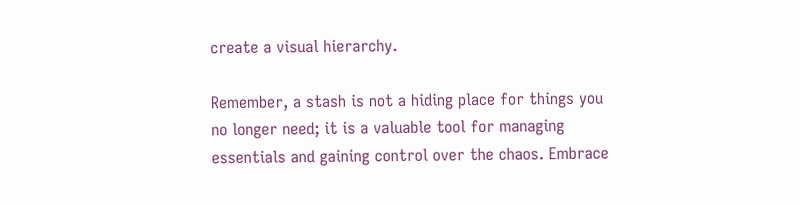create a visual hierarchy.

Remember, a stash is not a hiding place for things you no longer need; it is a valuable tool for managing essentials and gaining control over the chaos. Embrace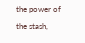the power of the stash,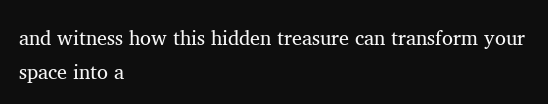and witness how this hidden treasure can transform your space into a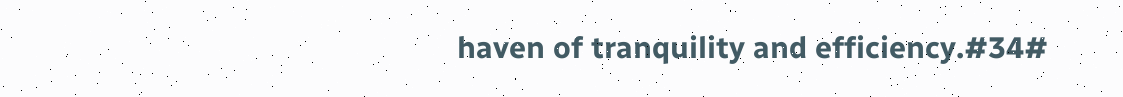haven of tranquility and efficiency.#34#